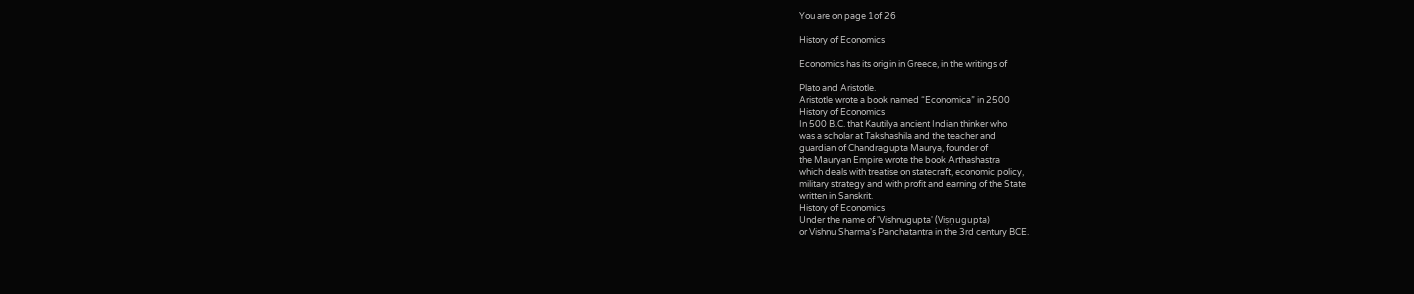You are on page 1of 26

History of Economics

Economics has its origin in Greece, in the writings of

Plato and Aristotle.
Aristotle wrote a book named “Economica” in 2500
History of Economics
In 500 B.C. that Kautilya ancient Indian thinker who
was a scholar at Takshashila and the teacher and
guardian of Chandragupta Maurya, founder of
the Mauryan Empire wrote the book Arthashastra
which deals with treatise on statecraft, economic policy,
military strategy and with profit and earning of the State
written in Sanskrit.
History of Economics
Under the name of 'Vishnugupta' (Viṣṇugupta)
or Vishnu Sharma's Panchatantra in the 3rd century BCE.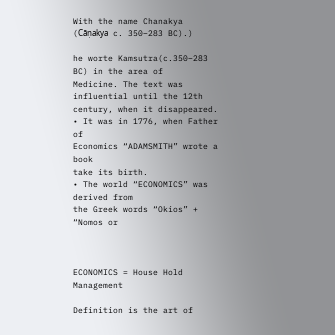With the name Chanakya (Cāṇakya c. 350–283 BC).)

he worte Kamsutra(c.350–283 BC) in the area of
Medicine. The text was influential until the 12th
century, when it disappeared.
• It was in 1776, when Father of
Economics “ADAMSMITH” wrote a book
take its birth.
• The world “ECONOMICS” was derived from
the Greek words “Okios” + “Nomos or



ECONOMICS = House Hold Management

Definition is the art of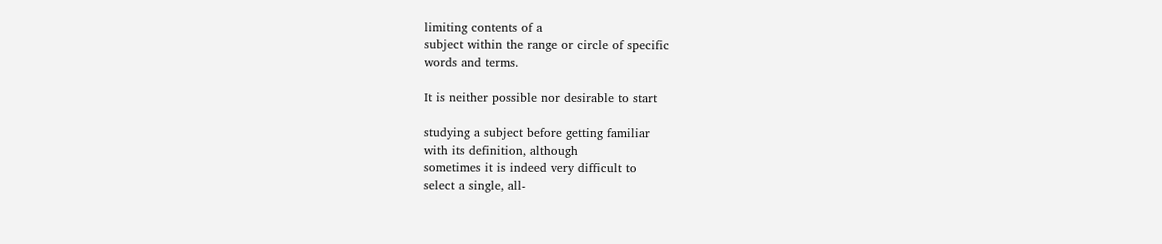limiting contents of a
subject within the range or circle of specific
words and terms.

It is neither possible nor desirable to start

studying a subject before getting familiar
with its definition, although
sometimes it is indeed very difficult to
select a single, all-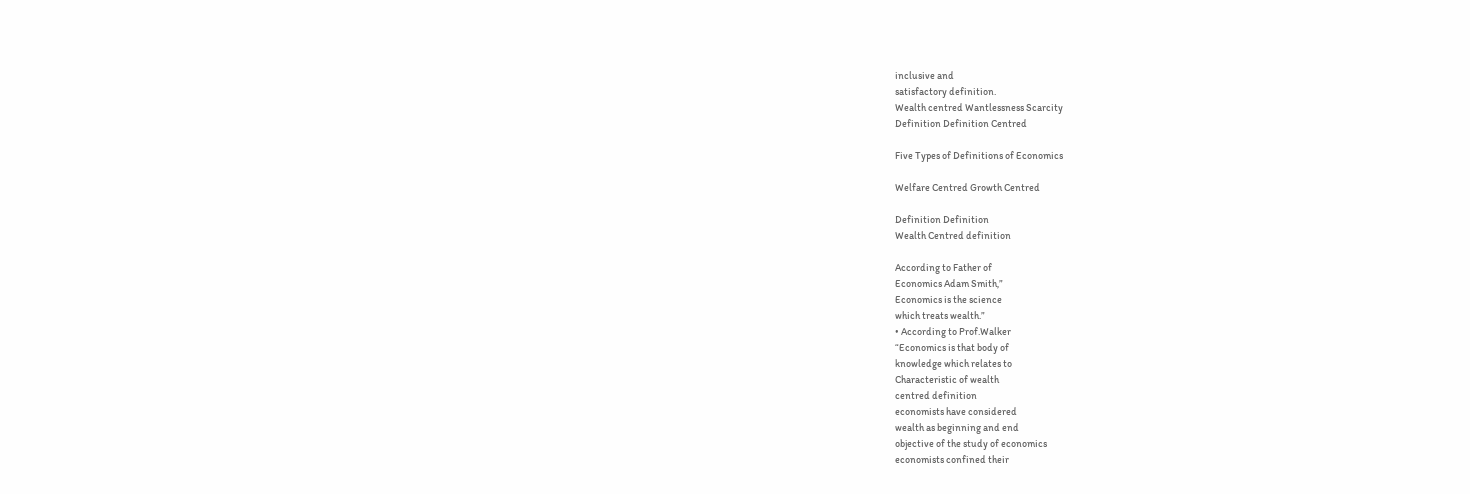inclusive and
satisfactory definition.
Wealth centred Wantlessness Scarcity
Definition Definition Centred

Five Types of Definitions of Economics

Welfare Centred Growth Centred

Definition Definition
Wealth Centred definition

According to Father of
Economics Adam Smith,”
Economics is the science
which treats wealth.”
• According to Prof.Walker
“Economics is that body of
knowledge which relates to
Characteristic of wealth
centred definition
economists have considered
wealth as beginning and end
objective of the study of economics
economists confined their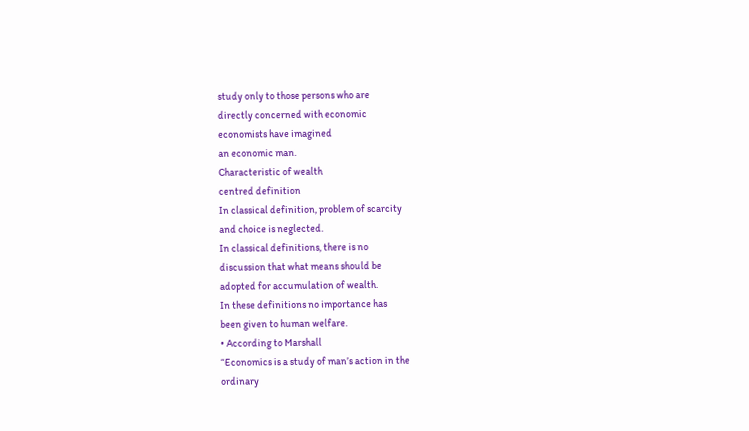study only to those persons who are
directly concerned with economic
economists have imagined
an economic man.
Characteristic of wealth
centred definition
In classical definition, problem of scarcity
and choice is neglected.
In classical definitions, there is no
discussion that what means should be
adopted for accumulation of wealth.
In these definitions no importance has
been given to human welfare.
• According to Marshall
“Economics is a study of man’s action in the
ordinary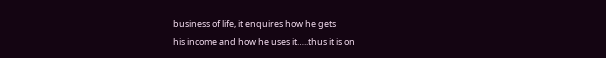business of life, it enquires how he gets
his income and how he uses it…..thus it is on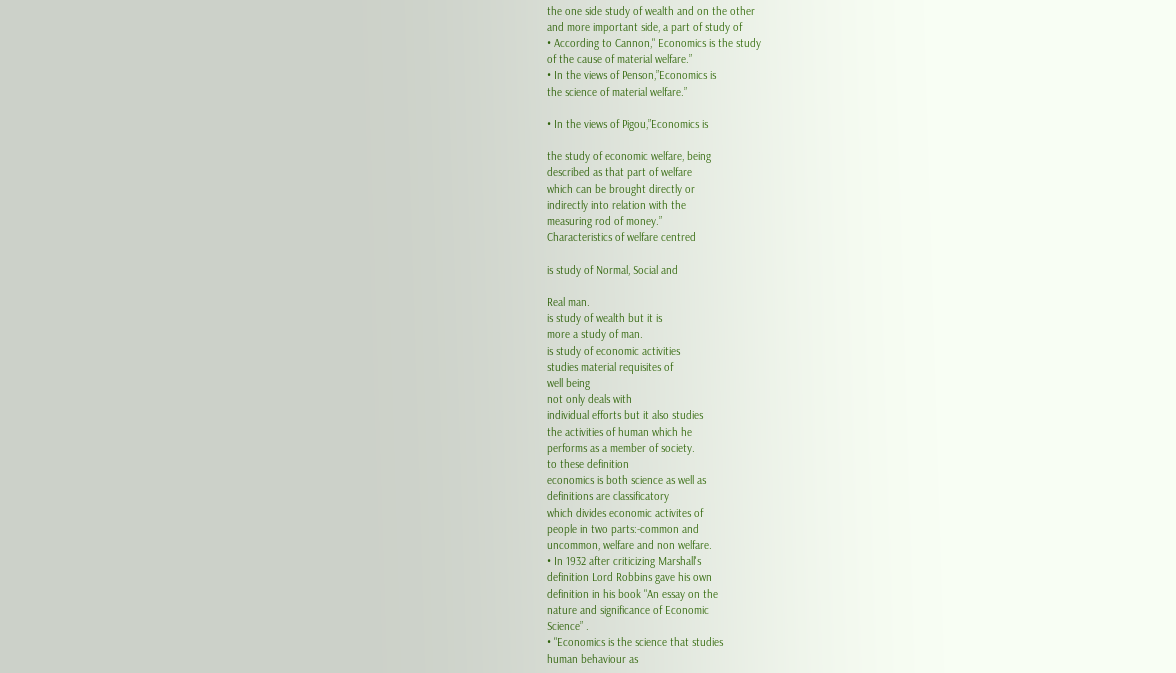the one side study of wealth and on the other
and more important side, a part of study of
• According to Cannon," Economics is the study
of the cause of material welfare.”
• In the views of Penson,”Economics is
the science of material welfare.”

• In the views of Pigou,”Economics is

the study of economic welfare, being
described as that part of welfare
which can be brought directly or
indirectly into relation with the
measuring rod of money.”
Characteristics of welfare centred

is study of Normal, Social and

Real man.
is study of wealth but it is
more a study of man.
is study of economic activities
studies material requisites of
well being
not only deals with
individual efforts but it also studies
the activities of human which he
performs as a member of society.
to these definition
economics is both science as well as
definitions are classificatory
which divides economic activites of
people in two parts:-common and
uncommon, welfare and non welfare.
• In 1932 after criticizing Marshall's
definition Lord Robbins gave his own
definition in his book "An essay on the
nature and significance of Economic
Science” .
• "Economics is the science that studies
human behaviour as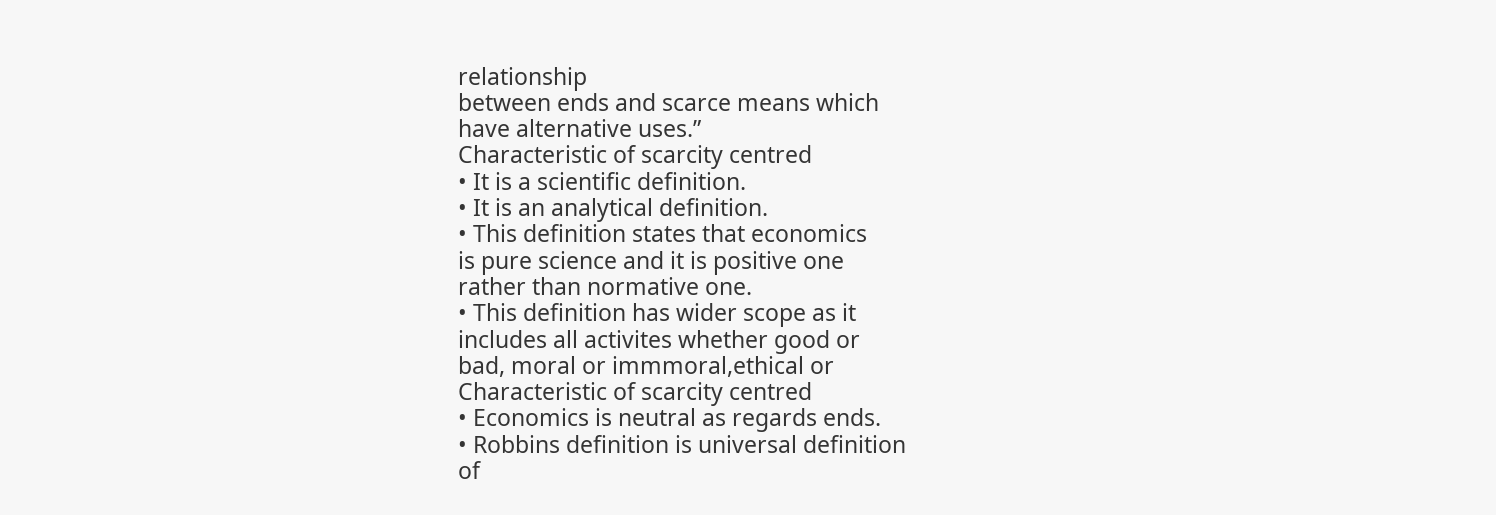relationship
between ends and scarce means which
have alternative uses.”
Characteristic of scarcity centred
• It is a scientific definition.
• It is an analytical definition.
• This definition states that economics
is pure science and it is positive one
rather than normative one.
• This definition has wider scope as it
includes all activites whether good or
bad, moral or immmoral,ethical or
Characteristic of scarcity centred
• Economics is neutral as regards ends.
• Robbins definition is universal definition
of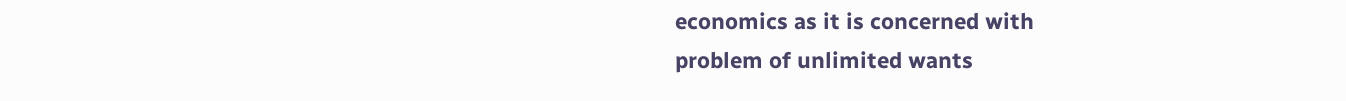economics as it is concerned with
problem of unlimited wants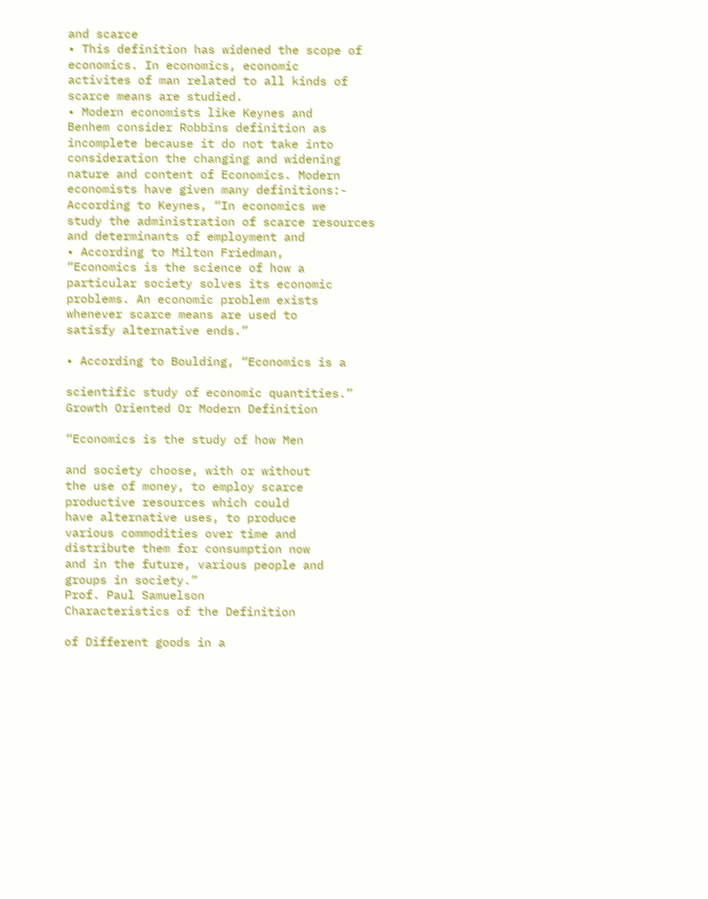and scarce
• This definition has widened the scope of
economics. In economics, economic
activites of man related to all kinds of
scarce means are studied.
• Modern economists like Keynes and
Benhem consider Robbins definition as
incomplete because it do not take into
consideration the changing and widening
nature and content of Economics. Modern
economists have given many definitions:-
According to Keynes, “In economics we
study the administration of scarce resources
and determinants of employment and
• According to Milton Friedman,
“Economics is the science of how a
particular society solves its economic
problems. An economic problem exists
whenever scarce means are used to
satisfy alternative ends.”

• According to Boulding, “Economics is a

scientific study of economic quantities.”
Growth Oriented Or Modern Definition

“Economics is the study of how Men

and society choose, with or without
the use of money, to employ scarce
productive resources which could
have alternative uses, to produce
various commodities over time and
distribute them for consumption now
and in the future, various people and
groups in society.”
Prof. Paul Samuelson
Characteristics of the Definition

of Different goods in a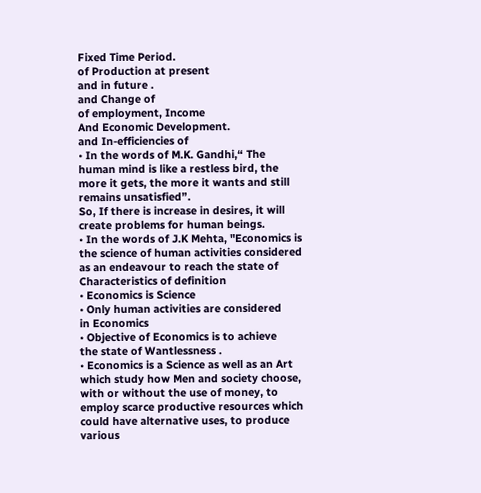Fixed Time Period.
of Production at present
and in future .
and Change of
of employment, Income
And Economic Development.
and In-efficiencies of
• In the words of M.K. Gandhi,“ The
human mind is like a restless bird, the
more it gets, the more it wants and still
remains unsatisfied”.
So, If there is increase in desires, it will
create problems for human beings.
• In the words of J.K Mehta, "Economics is
the science of human activities considered
as an endeavour to reach the state of
Characteristics of definition
• Economics is Science
• Only human activities are considered
in Economics
• Objective of Economics is to achieve
the state of Wantlessness .
• Economics is a Science as well as an Art
which study how Men and society choose,
with or without the use of money, to
employ scarce productive resources which
could have alternative uses, to produce
various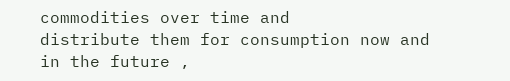commodities over time and
distribute them for consumption now and
in the future ,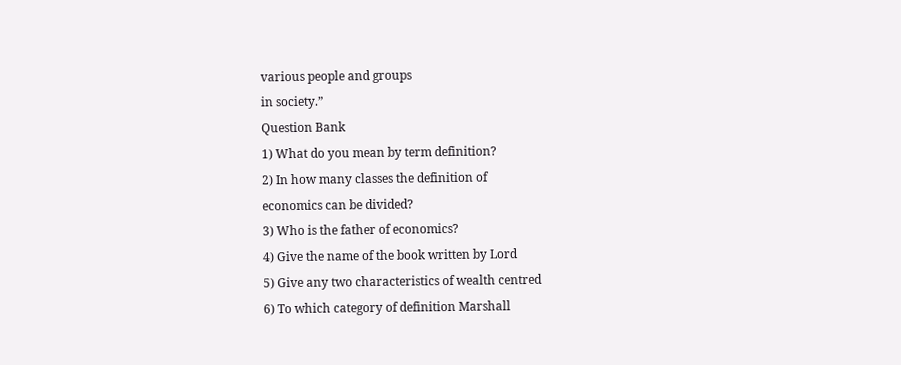various people and groups
in society.”
Question Bank
1) What do you mean by term definition?
2) In how many classes the definition of
economics can be divided?
3) Who is the father of economics?
4) Give the name of the book written by Lord
5) Give any two characteristics of wealth centred
6) To which category of definition Marshall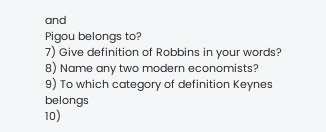and
Pigou belongs to?
7) Give definition of Robbins in your words?
8) Name any two modern economists?
9) To which category of definition Keynes belongs
10)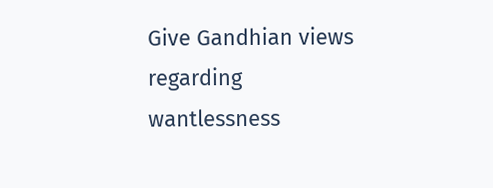Give Gandhian views regarding wantlessness